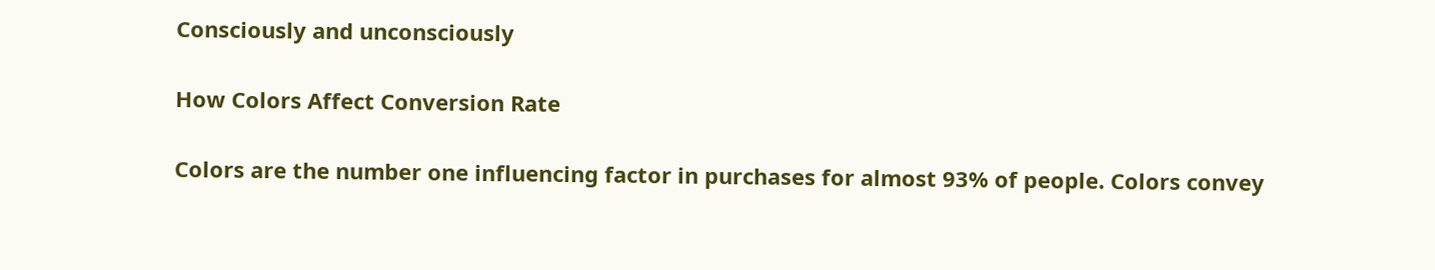Consciously and unconsciously

How Colors Affect Conversion Rate

Colors are the number one influencing factor in purchases for almost 93% of people. Colors convey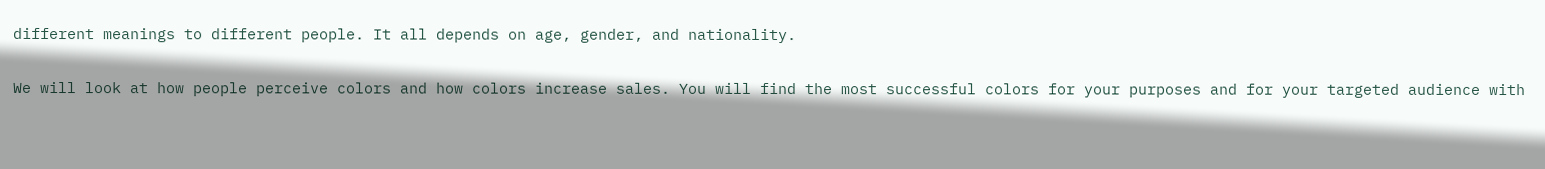different meanings to different people. It all depends on age, gender, and nationality.

We will look at how people perceive colors and how colors increase sales. You will find the most successful colors for your purposes and for your targeted audience with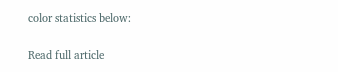color statistics below:

Read full article